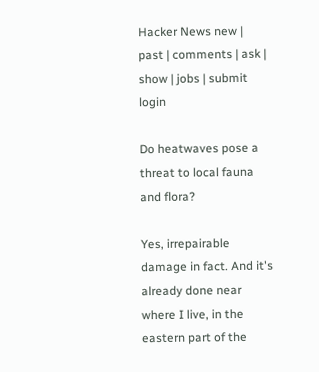Hacker News new | past | comments | ask | show | jobs | submit login

Do heatwaves pose a threat to local fauna and flora?

Yes, irrepairable damage in fact. And it's already done near where I live, in the eastern part of the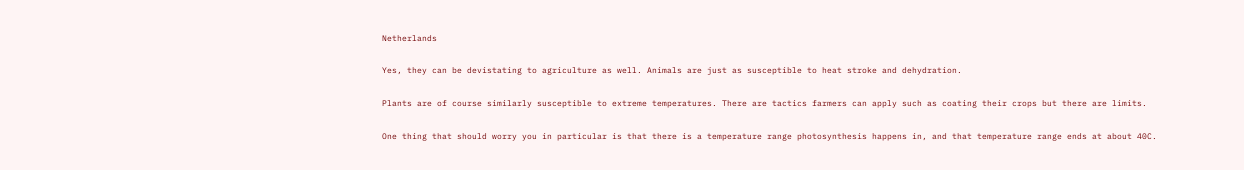Netherlands

Yes, they can be devistating to agriculture as well. Animals are just as susceptible to heat stroke and dehydration.

Plants are of course similarly susceptible to extreme temperatures. There are tactics farmers can apply such as coating their crops but there are limits.

One thing that should worry you in particular is that there is a temperature range photosynthesis happens in, and that temperature range ends at about 40C.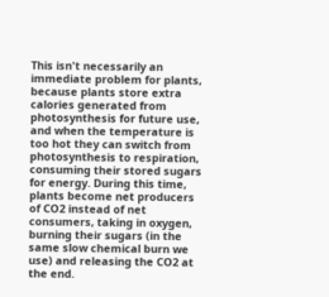This isn't necessarily an immediate problem for plants, because plants store extra calories generated from photosynthesis for future use, and when the temperature is too hot they can switch from photosynthesis to respiration, consuming their stored sugars for energy. During this time, plants become net producers of CO2 instead of net consumers, taking in oxygen, burning their sugars (in the same slow chemical burn we use) and releasing the CO2 at the end.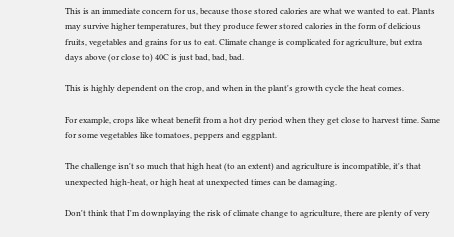This is an immediate concern for us, because those stored calories are what we wanted to eat. Plants may survive higher temperatures, but they produce fewer stored calories in the form of delicious fruits, vegetables and grains for us to eat. Climate change is complicated for agriculture, but extra days above (or close to) 40C is just bad, bad, bad.

This is highly dependent on the crop, and when in the plant's growth cycle the heat comes.

For example, crops like wheat benefit from a hot dry period when they get close to harvest time. Same for some vegetables like tomatoes, peppers and eggplant.

The challenge isn't so much that high heat (to an extent) and agriculture is incompatible, it's that unexpected high-heat, or high heat at unexpected times can be damaging.

Don't think that I'm downplaying the risk of climate change to agriculture, there are plenty of very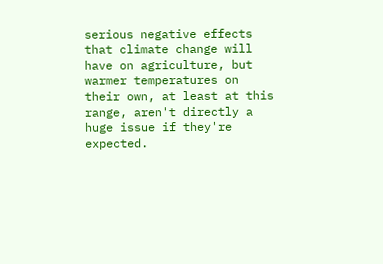serious negative effects that climate change will have on agriculture, but warmer temperatures on their own, at least at this range, aren't directly a huge issue if they're expected.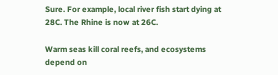Sure. For example, local river fish start dying at 28C. The Rhine is now at 26C.

Warm seas kill coral reefs, and ecosystems depend on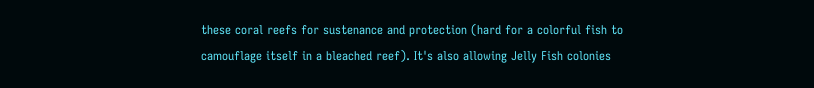these coral reefs for sustenance and protection (hard for a colorful fish to camouflage itself in a bleached reef). It's also allowing Jelly Fish colonies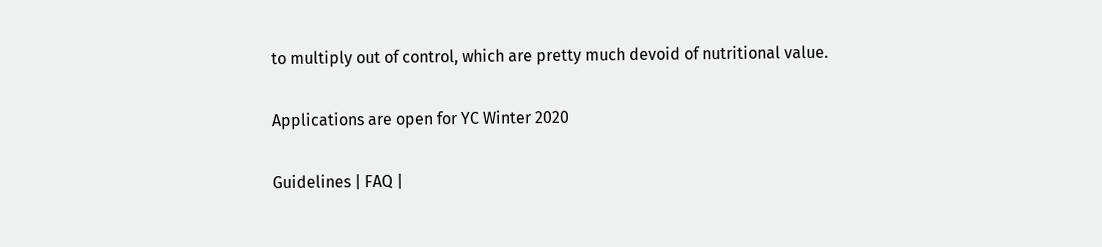to multiply out of control, which are pretty much devoid of nutritional value.

Applications are open for YC Winter 2020

Guidelines | FAQ |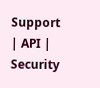Support | API | Security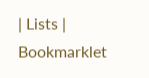| Lists | Bookmarklet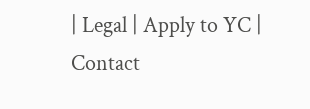| Legal | Apply to YC | Contact